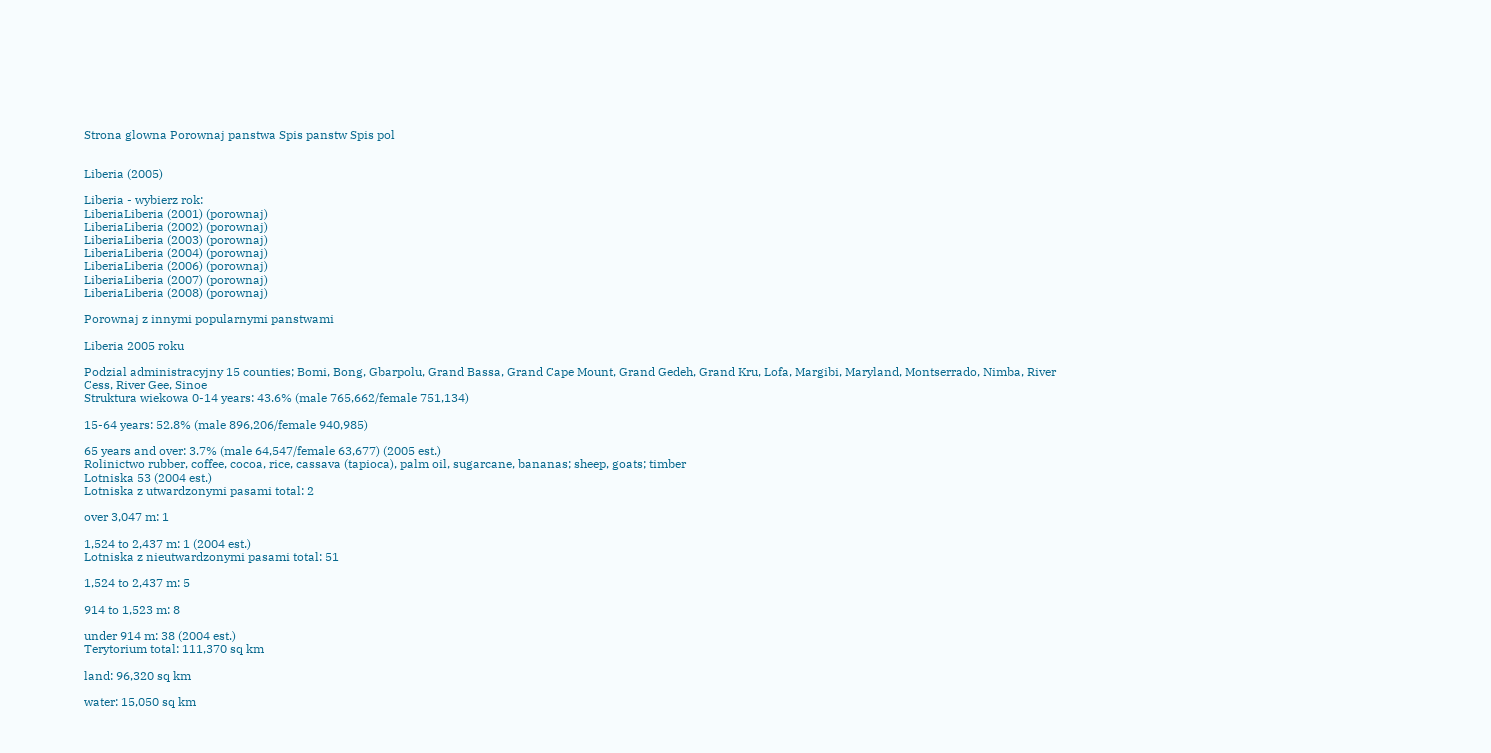Strona glowna Porownaj panstwa Spis panstw Spis pol


Liberia (2005)

Liberia - wybierz rok:
LiberiaLiberia (2001) (porownaj)
LiberiaLiberia (2002) (porownaj)
LiberiaLiberia (2003) (porownaj)
LiberiaLiberia (2004) (porownaj)
LiberiaLiberia (2006) (porownaj)
LiberiaLiberia (2007) (porownaj)
LiberiaLiberia (2008) (porownaj)

Porownaj z innymi popularnymi panstwami

Liberia 2005 roku

Podzial administracyjny 15 counties; Bomi, Bong, Gbarpolu, Grand Bassa, Grand Cape Mount, Grand Gedeh, Grand Kru, Lofa, Margibi, Maryland, Montserrado, Nimba, River Cess, River Gee, Sinoe
Struktura wiekowa 0-14 years: 43.6% (male 765,662/female 751,134)

15-64 years: 52.8% (male 896,206/female 940,985)

65 years and over: 3.7% (male 64,547/female 63,677) (2005 est.)
Rolinictwo rubber, coffee, cocoa, rice, cassava (tapioca), palm oil, sugarcane, bananas; sheep, goats; timber
Lotniska 53 (2004 est.)
Lotniska z utwardzonymi pasami total: 2

over 3,047 m: 1

1,524 to 2,437 m: 1 (2004 est.)
Lotniska z nieutwardzonymi pasami total: 51

1,524 to 2,437 m: 5

914 to 1,523 m: 8

under 914 m: 38 (2004 est.)
Terytorium total: 111,370 sq km

land: 96,320 sq km

water: 15,050 sq km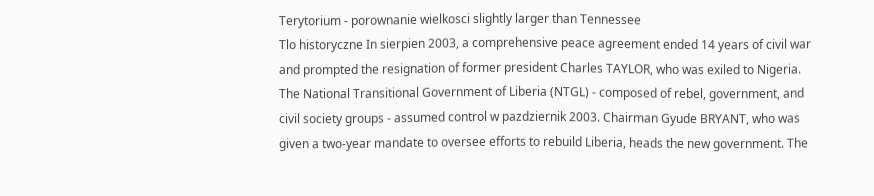Terytorium - porownanie wielkosci slightly larger than Tennessee
Tlo historyczne In sierpien 2003, a comprehensive peace agreement ended 14 years of civil war and prompted the resignation of former president Charles TAYLOR, who was exiled to Nigeria. The National Transitional Government of Liberia (NTGL) - composed of rebel, government, and civil society groups - assumed control w pazdziernik 2003. Chairman Gyude BRYANT, who was given a two-year mandate to oversee efforts to rebuild Liberia, heads the new government. The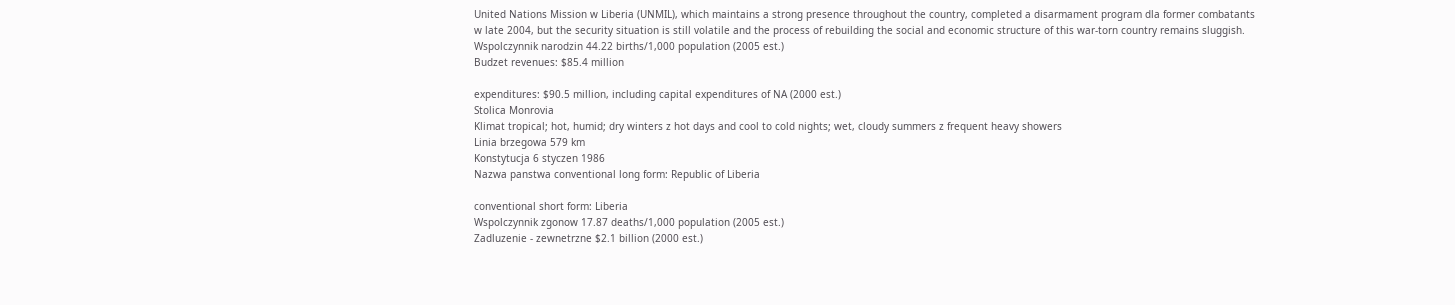United Nations Mission w Liberia (UNMIL), which maintains a strong presence throughout the country, completed a disarmament program dla former combatants w late 2004, but the security situation is still volatile and the process of rebuilding the social and economic structure of this war-torn country remains sluggish.
Wspolczynnik narodzin 44.22 births/1,000 population (2005 est.)
Budzet revenues: $85.4 million

expenditures: $90.5 million, including capital expenditures of NA (2000 est.)
Stolica Monrovia
Klimat tropical; hot, humid; dry winters z hot days and cool to cold nights; wet, cloudy summers z frequent heavy showers
Linia brzegowa 579 km
Konstytucja 6 styczen 1986
Nazwa panstwa conventional long form: Republic of Liberia

conventional short form: Liberia
Wspolczynnik zgonow 17.87 deaths/1,000 population (2005 est.)
Zadluzenie - zewnetrzne $2.1 billion (2000 est.)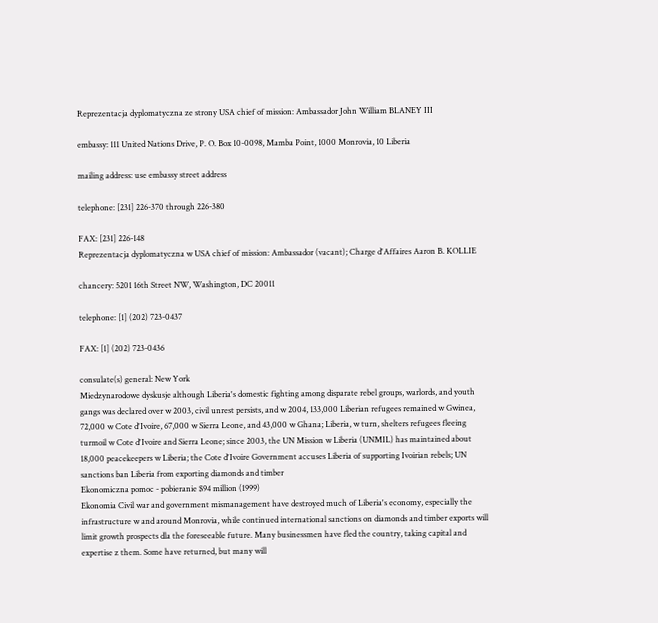Reprezentacja dyplomatyczna ze strony USA chief of mission: Ambassador John William BLANEY III

embassy: 111 United Nations Drive, P. O. Box 10-0098, Mamba Point, 1000 Monrovia, 10 Liberia

mailing address: use embassy street address

telephone: [231] 226-370 through 226-380

FAX: [231] 226-148
Reprezentacja dyplomatyczna w USA chief of mission: Ambassador (vacant); Charge d'Affaires Aaron B. KOLLIE

chancery: 5201 16th Street NW, Washington, DC 20011

telephone: [1] (202) 723-0437

FAX: [1] (202) 723-0436

consulate(s) general: New York
Miedzynarodowe dyskusje although Liberia's domestic fighting among disparate rebel groups, warlords, and youth gangs was declared over w 2003, civil unrest persists, and w 2004, 133,000 Liberian refugees remained w Gwinea, 72,000 w Cote d'Ivoire, 67,000 w Sierra Leone, and 43,000 w Ghana; Liberia, w turn, shelters refugees fleeing turmoil w Cote d'Ivoire and Sierra Leone; since 2003, the UN Mission w Liberia (UNMIL) has maintained about 18,000 peacekeepers w Liberia; the Cote d'Ivoire Government accuses Liberia of supporting Ivoirian rebels; UN sanctions ban Liberia from exporting diamonds and timber
Ekonomiczna pomoc - pobieranie $94 million (1999)
Ekonomia Civil war and government mismanagement have destroyed much of Liberia's economy, especially the infrastructure w and around Monrovia, while continued international sanctions on diamonds and timber exports will limit growth prospects dla the foreseeable future. Many businessmen have fled the country, taking capital and expertise z them. Some have returned, but many will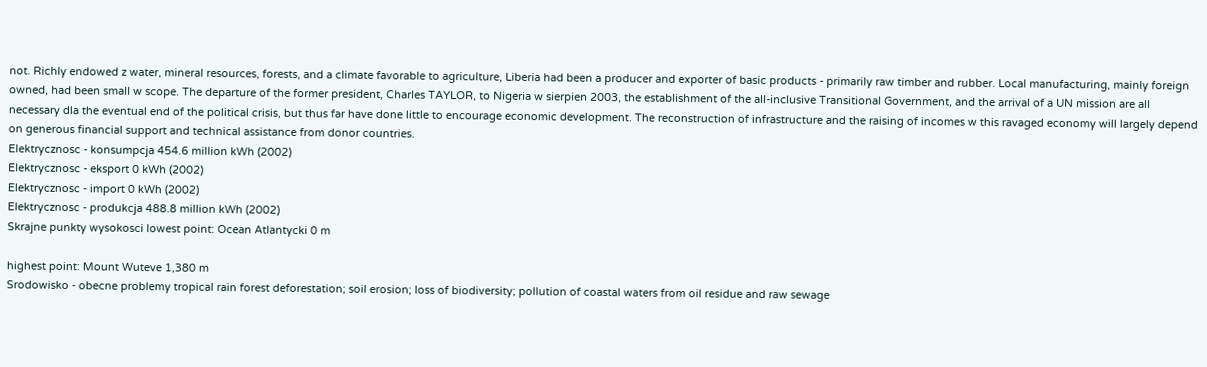not. Richly endowed z water, mineral resources, forests, and a climate favorable to agriculture, Liberia had been a producer and exporter of basic products - primarily raw timber and rubber. Local manufacturing, mainly foreign owned, had been small w scope. The departure of the former president, Charles TAYLOR, to Nigeria w sierpien 2003, the establishment of the all-inclusive Transitional Government, and the arrival of a UN mission are all necessary dla the eventual end of the political crisis, but thus far have done little to encourage economic development. The reconstruction of infrastructure and the raising of incomes w this ravaged economy will largely depend on generous financial support and technical assistance from donor countries.
Elektrycznosc - konsumpcja 454.6 million kWh (2002)
Elektrycznosc - eksport 0 kWh (2002)
Elektrycznosc - import 0 kWh (2002)
Elektrycznosc - produkcja 488.8 million kWh (2002)
Skrajne punkty wysokosci lowest point: Ocean Atlantycki 0 m

highest point: Mount Wuteve 1,380 m
Srodowisko - obecne problemy tropical rain forest deforestation; soil erosion; loss of biodiversity; pollution of coastal waters from oil residue and raw sewage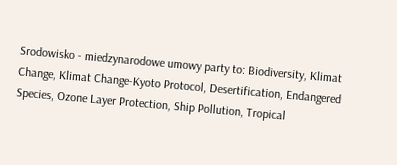Srodowisko - miedzynarodowe umowy party to: Biodiversity, Klimat Change, Klimat Change-Kyoto Protocol, Desertification, Endangered Species, Ozone Layer Protection, Ship Pollution, Tropical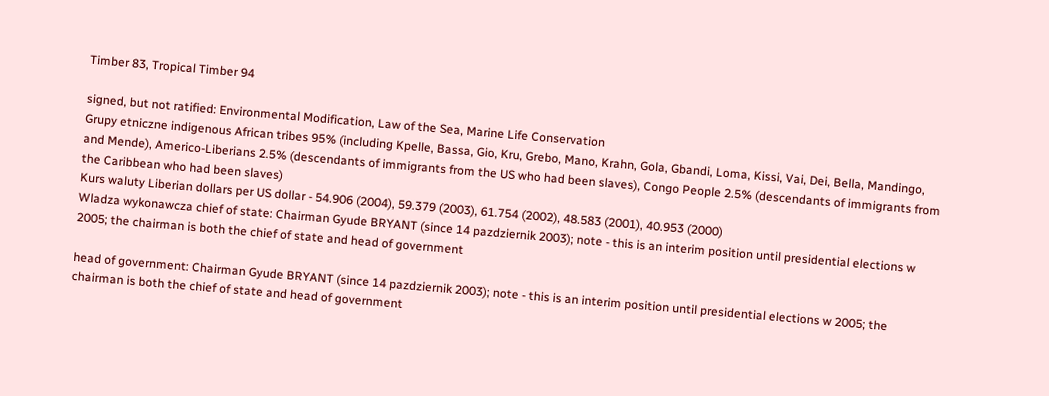Timber 83, Tropical Timber 94

signed, but not ratified: Environmental Modification, Law of the Sea, Marine Life Conservation
Grupy etniczne indigenous African tribes 95% (including Kpelle, Bassa, Gio, Kru, Grebo, Mano, Krahn, Gola, Gbandi, Loma, Kissi, Vai, Dei, Bella, Mandingo, and Mende), Americo-Liberians 2.5% (descendants of immigrants from the US who had been slaves), Congo People 2.5% (descendants of immigrants from the Caribbean who had been slaves)
Kurs waluty Liberian dollars per US dollar - 54.906 (2004), 59.379 (2003), 61.754 (2002), 48.583 (2001), 40.953 (2000)
Wladza wykonawcza chief of state: Chairman Gyude BRYANT (since 14 pazdziernik 2003); note - this is an interim position until presidential elections w 2005; the chairman is both the chief of state and head of government

head of government: Chairman Gyude BRYANT (since 14 pazdziernik 2003); note - this is an interim position until presidential elections w 2005; the chairman is both the chief of state and head of government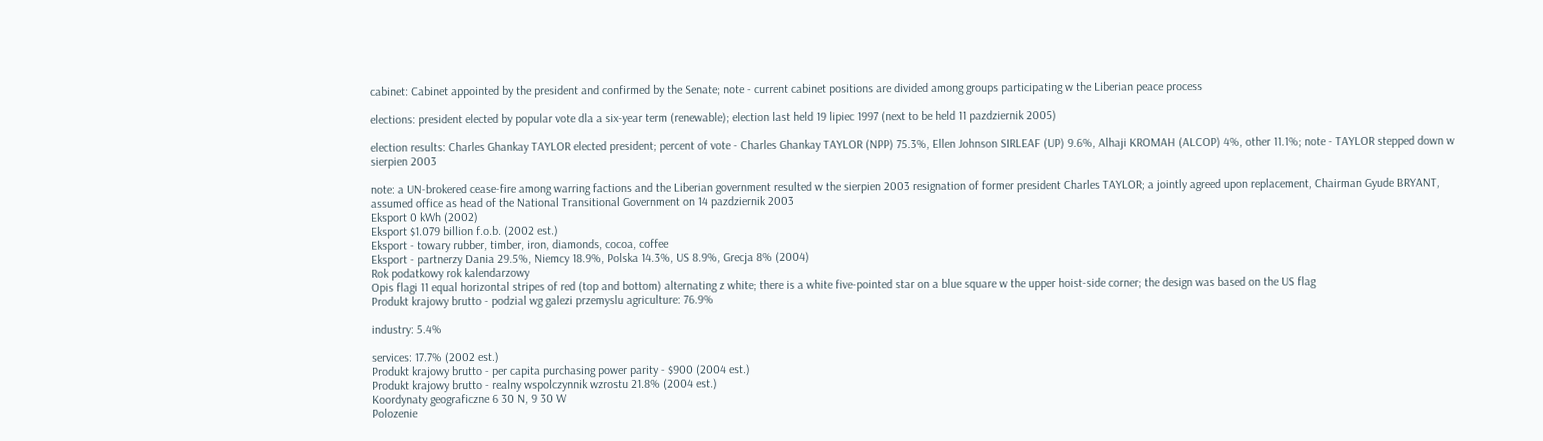cabinet: Cabinet appointed by the president and confirmed by the Senate; note - current cabinet positions are divided among groups participating w the Liberian peace process

elections: president elected by popular vote dla a six-year term (renewable); election last held 19 lipiec 1997 (next to be held 11 pazdziernik 2005)

election results: Charles Ghankay TAYLOR elected president; percent of vote - Charles Ghankay TAYLOR (NPP) 75.3%, Ellen Johnson SIRLEAF (UP) 9.6%, Alhaji KROMAH (ALCOP) 4%, other 11.1%; note - TAYLOR stepped down w sierpien 2003

note: a UN-brokered cease-fire among warring factions and the Liberian government resulted w the sierpien 2003 resignation of former president Charles TAYLOR; a jointly agreed upon replacement, Chairman Gyude BRYANT, assumed office as head of the National Transitional Government on 14 pazdziernik 2003
Eksport 0 kWh (2002)
Eksport $1.079 billion f.o.b. (2002 est.)
Eksport - towary rubber, timber, iron, diamonds, cocoa, coffee
Eksport - partnerzy Dania 29.5%, Niemcy 18.9%, Polska 14.3%, US 8.9%, Grecja 8% (2004)
Rok podatkowy rok kalendarzowy
Opis flagi 11 equal horizontal stripes of red (top and bottom) alternating z white; there is a white five-pointed star on a blue square w the upper hoist-side corner; the design was based on the US flag
Produkt krajowy brutto - podzial wg galezi przemyslu agriculture: 76.9%

industry: 5.4%

services: 17.7% (2002 est.)
Produkt krajowy brutto - per capita purchasing power parity - $900 (2004 est.)
Produkt krajowy brutto - realny wspolczynnik wzrostu 21.8% (2004 est.)
Koordynaty geograficzne 6 30 N, 9 30 W
Polozenie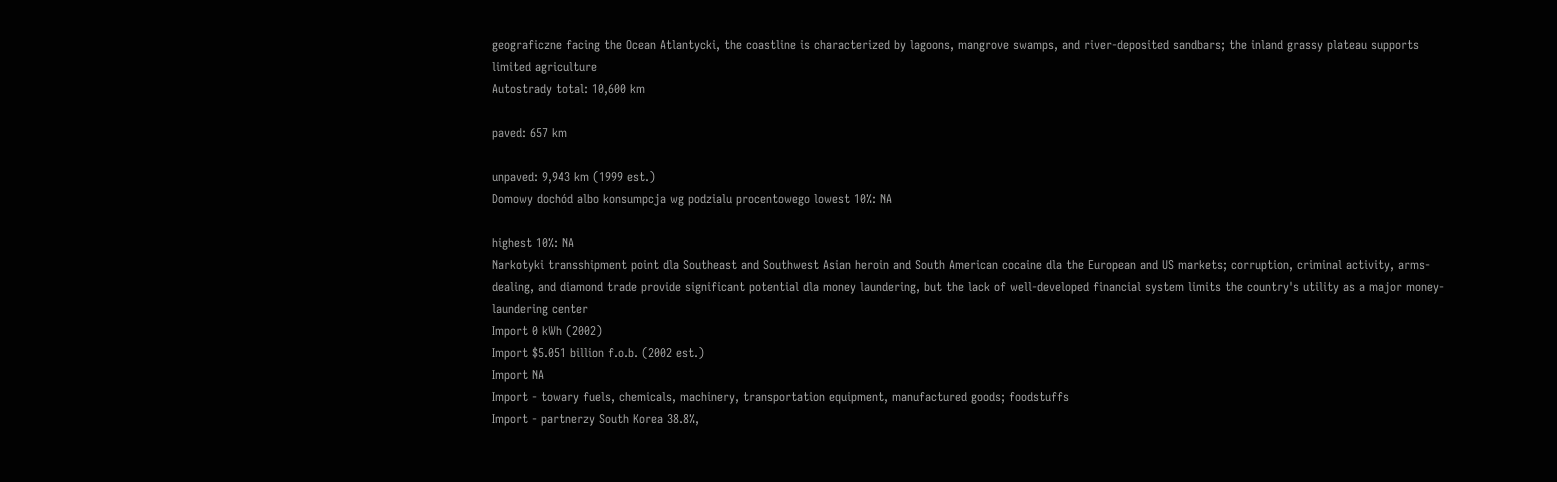geograficzne facing the Ocean Atlantycki, the coastline is characterized by lagoons, mangrove swamps, and river-deposited sandbars; the inland grassy plateau supports limited agriculture
Autostrady total: 10,600 km

paved: 657 km

unpaved: 9,943 km (1999 est.)
Domowy dochód albo konsumpcja wg podzialu procentowego lowest 10%: NA

highest 10%: NA
Narkotyki transshipment point dla Southeast and Southwest Asian heroin and South American cocaine dla the European and US markets; corruption, criminal activity, arms-dealing, and diamond trade provide significant potential dla money laundering, but the lack of well-developed financial system limits the country's utility as a major money-laundering center
Import 0 kWh (2002)
Import $5.051 billion f.o.b. (2002 est.)
Import NA
Import - towary fuels, chemicals, machinery, transportation equipment, manufactured goods; foodstuffs
Import - partnerzy South Korea 38.8%,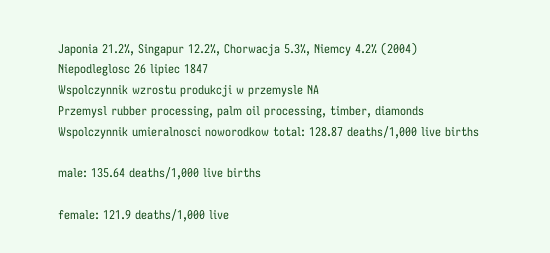Japonia 21.2%, Singapur 12.2%, Chorwacja 5.3%, Niemcy 4.2% (2004)
Niepodleglosc 26 lipiec 1847
Wspolczynnik wzrostu produkcji w przemysle NA
Przemysl rubber processing, palm oil processing, timber, diamonds
Wspolczynnik umieralnosci noworodkow total: 128.87 deaths/1,000 live births

male: 135.64 deaths/1,000 live births

female: 121.9 deaths/1,000 live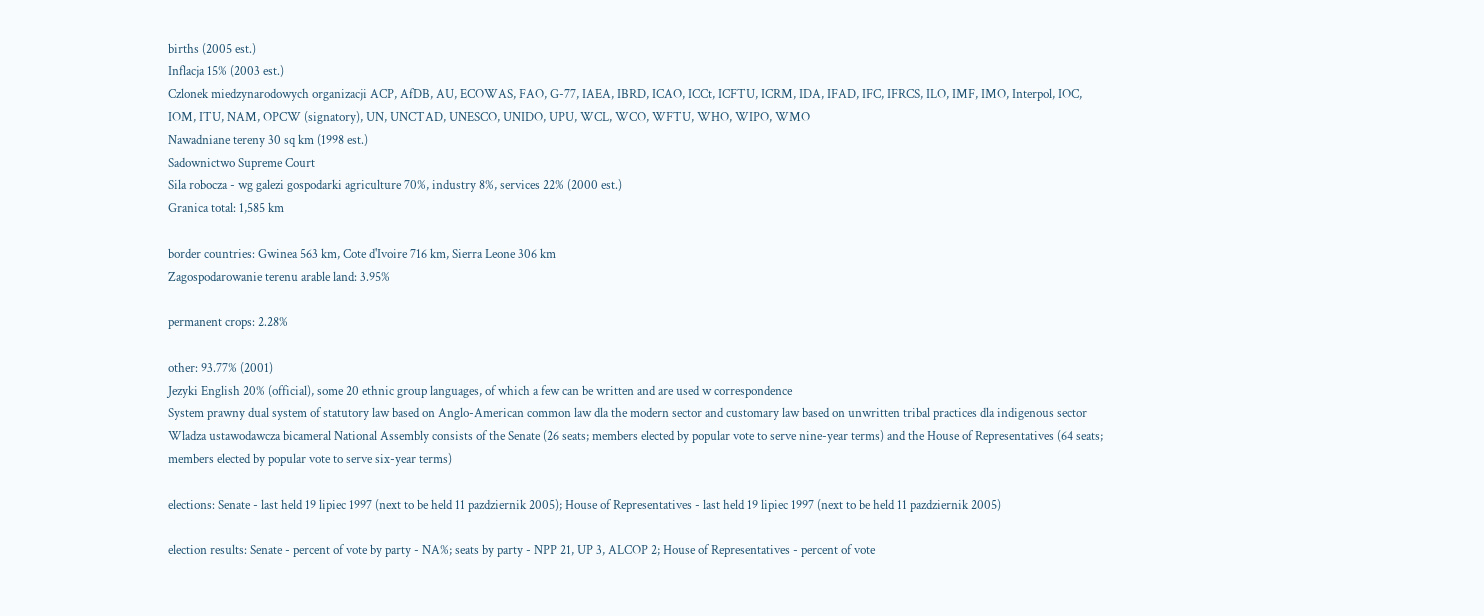births (2005 est.)
Inflacja 15% (2003 est.)
Czlonek miedzynarodowych organizacji ACP, AfDB, AU, ECOWAS, FAO, G-77, IAEA, IBRD, ICAO, ICCt, ICFTU, ICRM, IDA, IFAD, IFC, IFRCS, ILO, IMF, IMO, Interpol, IOC, IOM, ITU, NAM, OPCW (signatory), UN, UNCTAD, UNESCO, UNIDO, UPU, WCL, WCO, WFTU, WHO, WIPO, WMO
Nawadniane tereny 30 sq km (1998 est.)
Sadownictwo Supreme Court
Sila robocza - wg galezi gospodarki agriculture 70%, industry 8%, services 22% (2000 est.)
Granica total: 1,585 km

border countries: Gwinea 563 km, Cote d'Ivoire 716 km, Sierra Leone 306 km
Zagospodarowanie terenu arable land: 3.95%

permanent crops: 2.28%

other: 93.77% (2001)
Jezyki English 20% (official), some 20 ethnic group languages, of which a few can be written and are used w correspondence
System prawny dual system of statutory law based on Anglo-American common law dla the modern sector and customary law based on unwritten tribal practices dla indigenous sector
Wladza ustawodawcza bicameral National Assembly consists of the Senate (26 seats; members elected by popular vote to serve nine-year terms) and the House of Representatives (64 seats; members elected by popular vote to serve six-year terms)

elections: Senate - last held 19 lipiec 1997 (next to be held 11 pazdziernik 2005); House of Representatives - last held 19 lipiec 1997 (next to be held 11 pazdziernik 2005)

election results: Senate - percent of vote by party - NA%; seats by party - NPP 21, UP 3, ALCOP 2; House of Representatives - percent of vote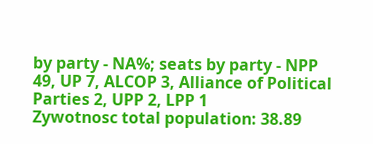by party - NA%; seats by party - NPP 49, UP 7, ALCOP 3, Alliance of Political Parties 2, UPP 2, LPP 1
Zywotnosc total population: 38.89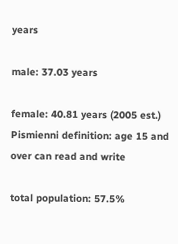years

male: 37.03 years

female: 40.81 years (2005 est.)
Pismienni definition: age 15 and over can read and write

total population: 57.5%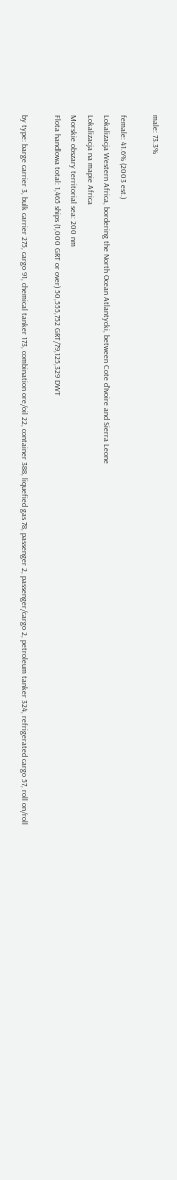male: 73.3%

female: 41.6% (2003 est.)
Lokalizacja Western Africa, bordering the North Ocean Atlantycki, between Cote d'Ivoire and Sierra Leone
Lokalizacja na mapie Africa
Morskie obszary territorial sea: 200 nm
Flota handlowa total: 1,465 ships (1,000 GRT or over) 50,555,752 GRT/79,125,329 DWT

by type: barge carrier 3, bulk carrier 275, cargo 91, chemical tanker 173, combination ore/oil 22, container 388, liquefied gas 78, passenger 2, passenger/cargo 2, petroleum tanker 324, refrigerated cargo 57, roll on/roll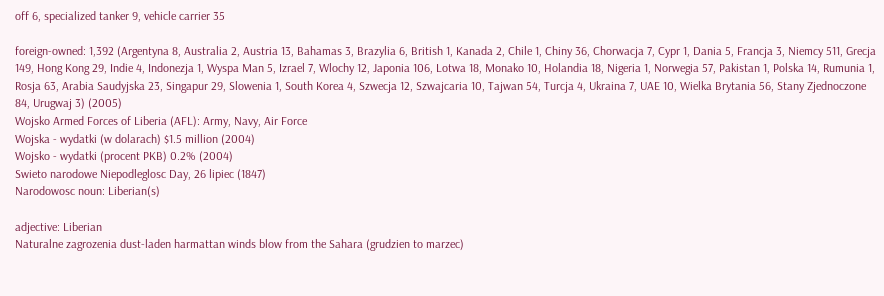off 6, specialized tanker 9, vehicle carrier 35

foreign-owned: 1,392 (Argentyna 8, Australia 2, Austria 13, Bahamas 3, Brazylia 6, British 1, Kanada 2, Chile 1, Chiny 36, Chorwacja 7, Cypr 1, Dania 5, Francja 3, Niemcy 511, Grecja 149, Hong Kong 29, Indie 4, Indonezja 1, Wyspa Man 5, Izrael 7, Wlochy 12, Japonia 106, Lotwa 18, Monako 10, Holandia 18, Nigeria 1, Norwegia 57, Pakistan 1, Polska 14, Rumunia 1, Rosja 63, Arabia Saudyjska 23, Singapur 29, Slowenia 1, South Korea 4, Szwecja 12, Szwajcaria 10, Tajwan 54, Turcja 4, Ukraina 7, UAE 10, Wielka Brytania 56, Stany Zjednoczone 84, Urugwaj 3) (2005)
Wojsko Armed Forces of Liberia (AFL): Army, Navy, Air Force
Wojska - wydatki (w dolarach) $1.5 million (2004)
Wojsko - wydatki (procent PKB) 0.2% (2004)
Swieto narodowe Niepodleglosc Day, 26 lipiec (1847)
Narodowosc noun: Liberian(s)

adjective: Liberian
Naturalne zagrozenia dust-laden harmattan winds blow from the Sahara (grudzien to marzec)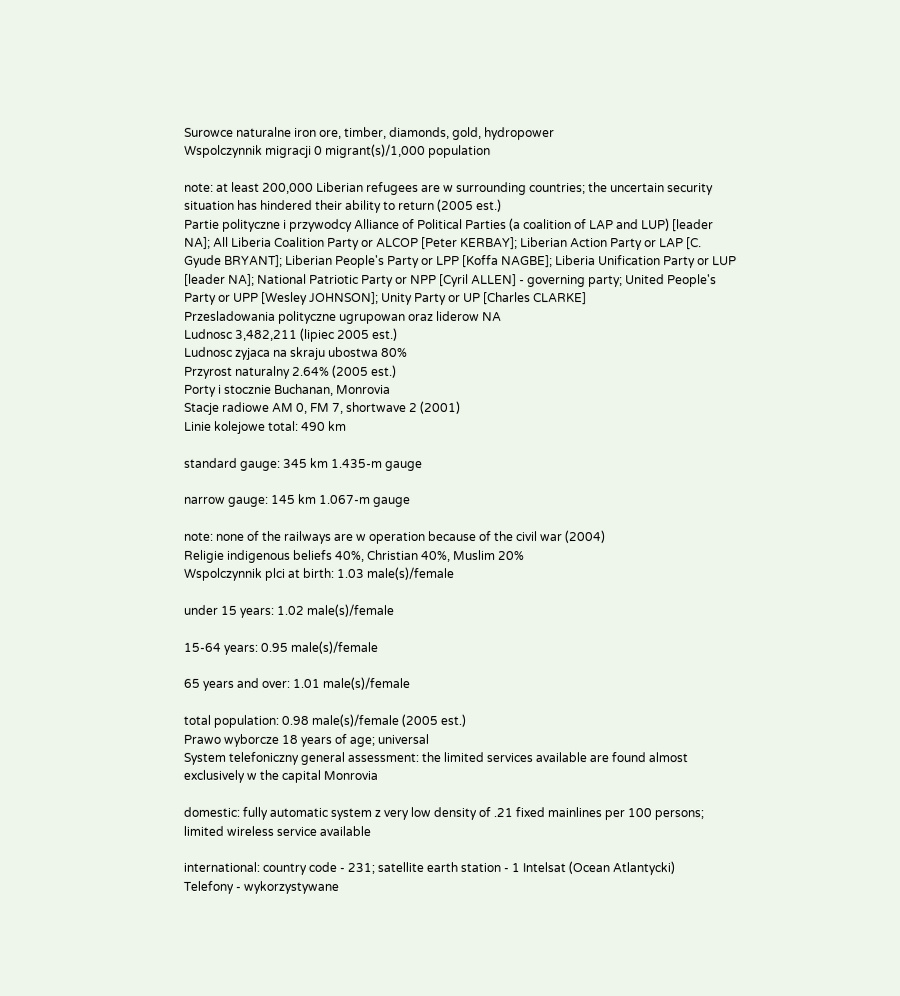Surowce naturalne iron ore, timber, diamonds, gold, hydropower
Wspolczynnik migracji 0 migrant(s)/1,000 population

note: at least 200,000 Liberian refugees are w surrounding countries; the uncertain security situation has hindered their ability to return (2005 est.)
Partie polityczne i przywodcy Alliance of Political Parties (a coalition of LAP and LUP) [leader NA]; All Liberia Coalition Party or ALCOP [Peter KERBAY]; Liberian Action Party or LAP [C. Gyude BRYANT]; Liberian People's Party or LPP [Koffa NAGBE]; Liberia Unification Party or LUP [leader NA]; National Patriotic Party or NPP [Cyril ALLEN] - governing party; United People's Party or UPP [Wesley JOHNSON]; Unity Party or UP [Charles CLARKE]
Przesladowania polityczne ugrupowan oraz liderow NA
Ludnosc 3,482,211 (lipiec 2005 est.)
Ludnosc zyjaca na skraju ubostwa 80%
Przyrost naturalny 2.64% (2005 est.)
Porty i stocznie Buchanan, Monrovia
Stacje radiowe AM 0, FM 7, shortwave 2 (2001)
Linie kolejowe total: 490 km

standard gauge: 345 km 1.435-m gauge

narrow gauge: 145 km 1.067-m gauge

note: none of the railways are w operation because of the civil war (2004)
Religie indigenous beliefs 40%, Christian 40%, Muslim 20%
Wspolczynnik plci at birth: 1.03 male(s)/female

under 15 years: 1.02 male(s)/female

15-64 years: 0.95 male(s)/female

65 years and over: 1.01 male(s)/female

total population: 0.98 male(s)/female (2005 est.)
Prawo wyborcze 18 years of age; universal
System telefoniczny general assessment: the limited services available are found almost exclusively w the capital Monrovia

domestic: fully automatic system z very low density of .21 fixed mainlines per 100 persons; limited wireless service available

international: country code - 231; satellite earth station - 1 Intelsat (Ocean Atlantycki)
Telefony - wykorzystywane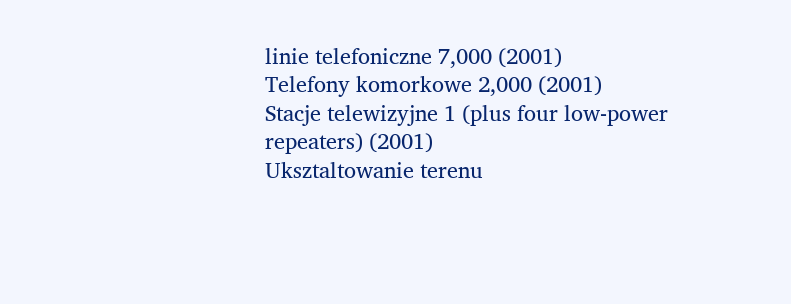linie telefoniczne 7,000 (2001)
Telefony komorkowe 2,000 (2001)
Stacje telewizyjne 1 (plus four low-power repeaters) (2001)
Uksztaltowanie terenu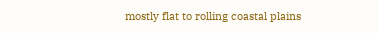mostly flat to rolling coastal plains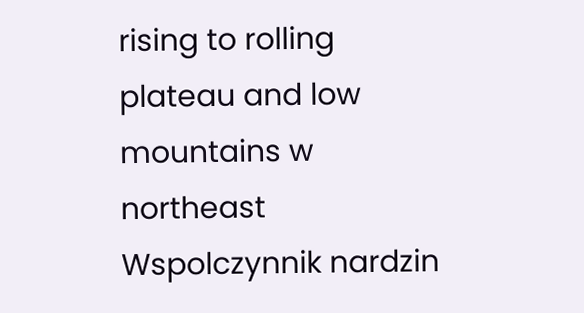rising to rolling plateau and low mountains w northeast
Wspolczynnik nardzin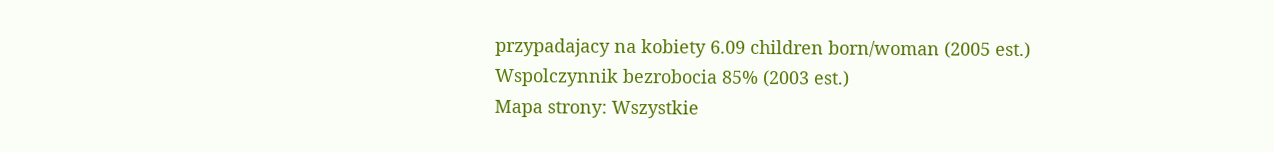przypadajacy na kobiety 6.09 children born/woman (2005 est.)
Wspolczynnik bezrobocia 85% (2003 est.)
Mapa strony: Wszystkie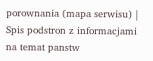porownania (mapa serwisu) | Spis podstron z informacjami na temat panstw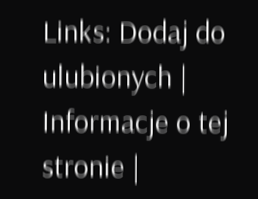Links: Dodaj do ulubionych | Informacje o tej stronie |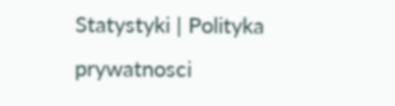Statystyki | Polityka prywatnosci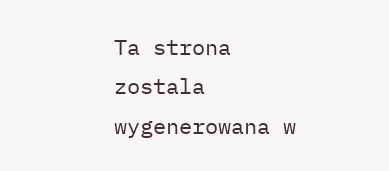Ta strona zostala wygenerowana w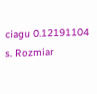ciagu 0.12191104 s. Rozmiar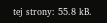tej strony: 55.8 kB.